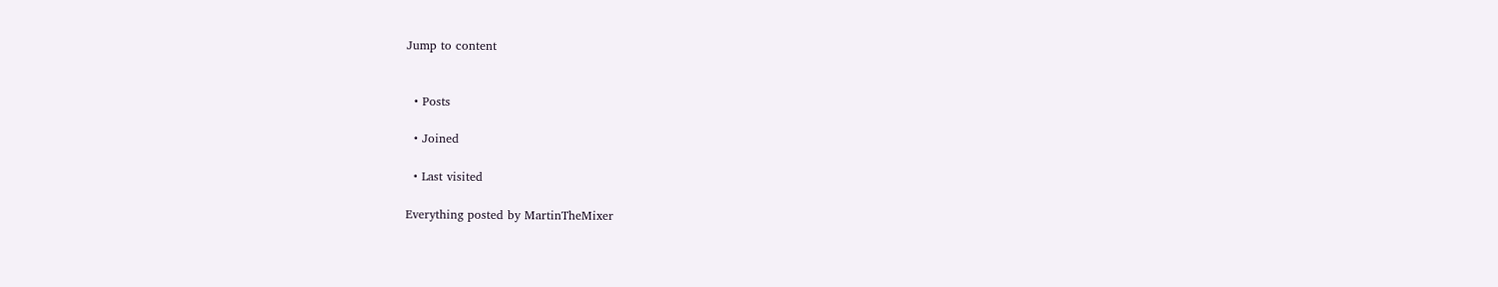Jump to content


  • Posts

  • Joined

  • Last visited

Everything posted by MartinTheMixer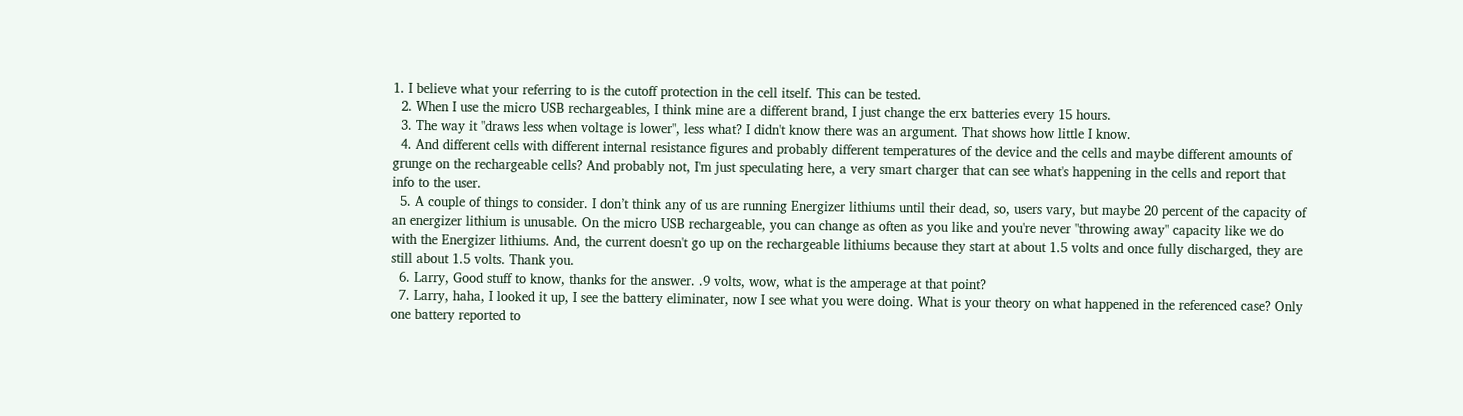1. I believe what your referring to is the cutoff protection in the cell itself. This can be tested.
  2. When I use the micro USB rechargeables, I think mine are a different brand, I just change the erx batteries every 15 hours.
  3. The way it "draws less when voltage is lower", less what? I didn't know there was an argument. That shows how little I know.
  4. And different cells with different internal resistance figures and probably different temperatures of the device and the cells and maybe different amounts of grunge on the rechargeable cells? And probably not, I'm just speculating here, a very smart charger that can see what's happening in the cells and report that info to the user.
  5. A couple of things to consider. I don’t think any of us are running Energizer lithiums until their dead, so, users vary, but maybe 20 percent of the capacity of an energizer lithium is unusable. On the micro USB rechargeable, you can change as often as you like and you're never "throwing away" capacity like we do with the Energizer lithiums. And, the current doesn't go up on the rechargeable lithiums because they start at about 1.5 volts and once fully discharged, they are still about 1.5 volts. Thank you.
  6. Larry, Good stuff to know, thanks for the answer. .9 volts, wow, what is the amperage at that point?
  7. Larry, haha, I looked it up, I see the battery eliminater, now I see what you were doing. What is your theory on what happened in the referenced case? Only one battery reported to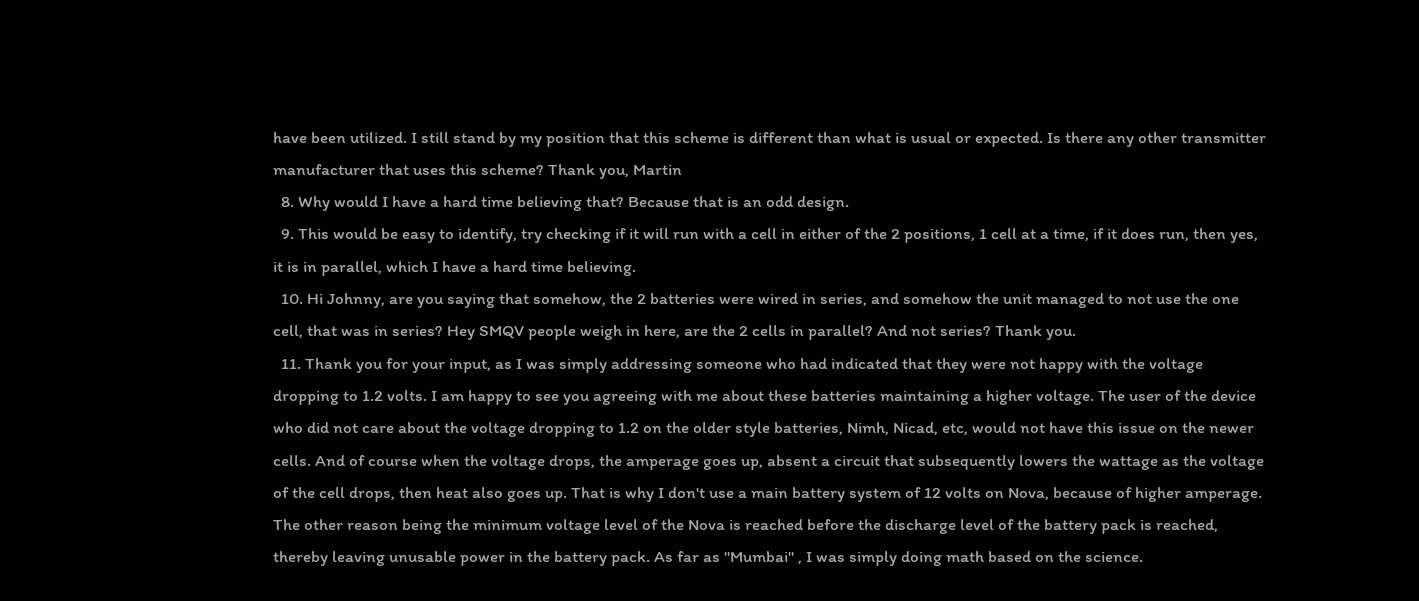have been utilized. I still stand by my position that this scheme is different than what is usual or expected. Is there any other transmitter manufacturer that uses this scheme? Thank you, Martin
  8. Why would I have a hard time believing that? Because that is an odd design.
  9. This would be easy to identify, try checking if it will run with a cell in either of the 2 positions, 1 cell at a time, if it does run, then yes, it is in parallel, which I have a hard time believing.
  10. Hi Johnny, are you saying that somehow, the 2 batteries were wired in series, and somehow the unit managed to not use the one cell, that was in series? Hey SMQV people weigh in here, are the 2 cells in parallel? And not series? Thank you.
  11. Thank you for your input, as I was simply addressing someone who had indicated that they were not happy with the voltage dropping to 1.2 volts. I am happy to see you agreeing with me about these batteries maintaining a higher voltage. The user of the device who did not care about the voltage dropping to 1.2 on the older style batteries, Nimh, Nicad, etc, would not have this issue on the newer cells. And of course when the voltage drops, the amperage goes up, absent a circuit that subsequently lowers the wattage as the voltage of the cell drops, then heat also goes up. That is why I don't use a main battery system of 12 volts on Nova, because of higher amperage. The other reason being the minimum voltage level of the Nova is reached before the discharge level of the battery pack is reached, thereby leaving unusable power in the battery pack. As far as "Mumbai" , I was simply doing math based on the science.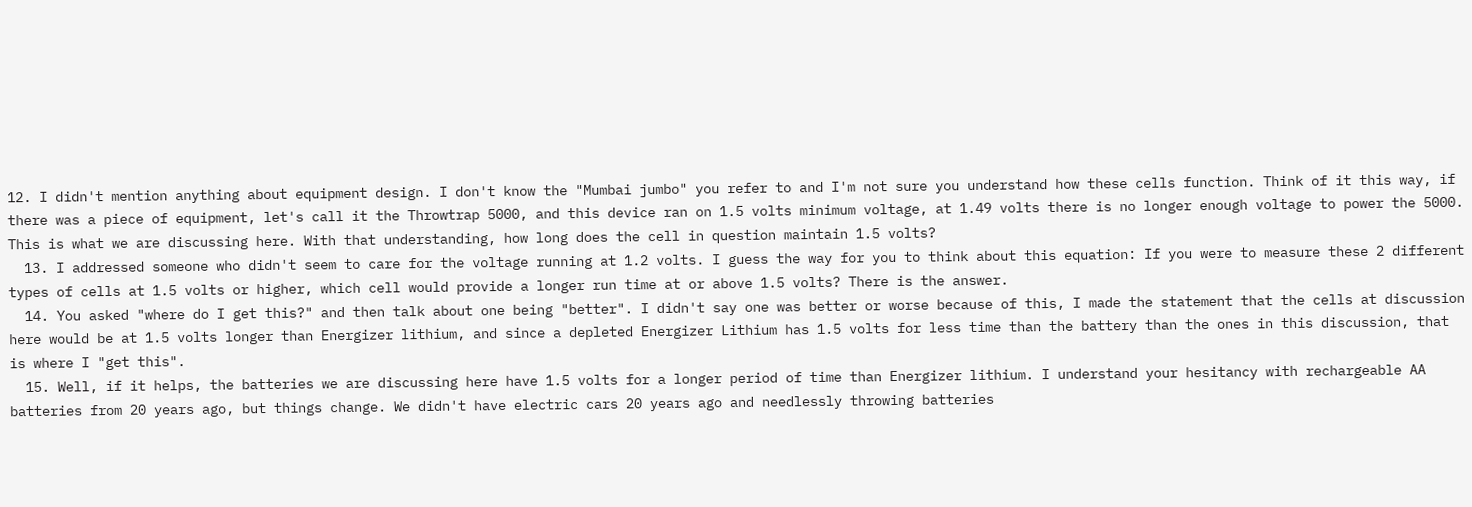12. I didn't mention anything about equipment design. I don't know the "Mumbai jumbo" you refer to and I'm not sure you understand how these cells function. Think of it this way, if there was a piece of equipment, let's call it the Throwtrap 5000, and this device ran on 1.5 volts minimum voltage, at 1.49 volts there is no longer enough voltage to power the 5000. This is what we are discussing here. With that understanding, how long does the cell in question maintain 1.5 volts?
  13. I addressed someone who didn't seem to care for the voltage running at 1.2 volts. I guess the way for you to think about this equation: If you were to measure these 2 different types of cells at 1.5 volts or higher, which cell would provide a longer run time at or above 1.5 volts? There is the answer.
  14. You asked "where do I get this?" and then talk about one being "better". I didn't say one was better or worse because of this, I made the statement that the cells at discussion here would be at 1.5 volts longer than Energizer lithium, and since a depleted Energizer Lithium has 1.5 volts for less time than the battery than the ones in this discussion, that is where I "get this".
  15. Well, if it helps, the batteries we are discussing here have 1.5 volts for a longer period of time than Energizer lithium. I understand your hesitancy with rechargeable AA batteries from 20 years ago, but things change. We didn't have electric cars 20 years ago and needlessly throwing batteries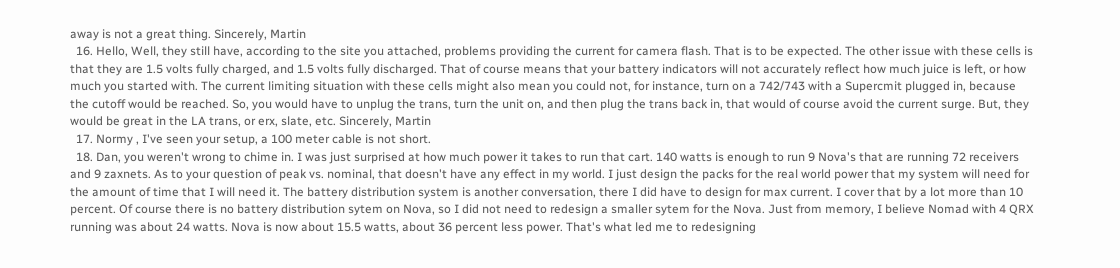away is not a great thing. Sincerely, Martin
  16. Hello, Well, they still have, according to the site you attached, problems providing the current for camera flash. That is to be expected. The other issue with these cells is that they are 1.5 volts fully charged, and 1.5 volts fully discharged. That of course means that your battery indicators will not accurately reflect how much juice is left, or how much you started with. The current limiting situation with these cells might also mean you could not, for instance, turn on a 742/743 with a Supercmit plugged in, because the cutoff would be reached. So, you would have to unplug the trans, turn the unit on, and then plug the trans back in, that would of course avoid the current surge. But, they would be great in the LA trans, or erx, slate, etc. Sincerely, Martin
  17. Normy , I've seen your setup, a 100 meter cable is not short.
  18. Dan, you weren't wrong to chime in. I was just surprised at how much power it takes to run that cart. 140 watts is enough to run 9 Nova's that are running 72 receivers and 9 zaxnets. As to your question of peak vs. nominal, that doesn't have any effect in my world. I just design the packs for the real world power that my system will need for the amount of time that I will need it. The battery distribution system is another conversation, there I did have to design for max current. I cover that by a lot more than 10 percent. Of course there is no battery distribution sytem on Nova, so I did not need to redesign a smaller sytem for the Nova. Just from memory, I believe Nomad with 4 QRX running was about 24 watts. Nova is now about 15.5 watts, about 36 percent less power. That's what led me to redesigning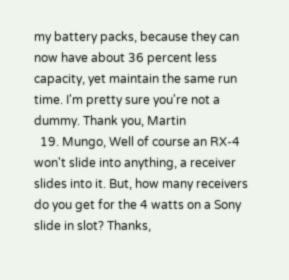my battery packs, because they can now have about 36 percent less capacity, yet maintain the same run time. I'm pretty sure you're not a dummy. Thank you, Martin
  19. Mungo, Well of course an RX-4 won't slide into anything, a receiver slides into it. But, how many receivers do you get for the 4 watts on a Sony slide in slot? Thanks,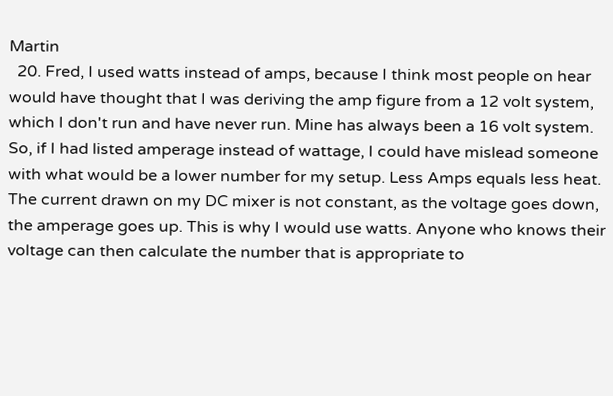Martin
  20. Fred, I used watts instead of amps, because I think most people on hear would have thought that I was deriving the amp figure from a 12 volt system, which I don't run and have never run. Mine has always been a 16 volt system. So, if I had listed amperage instead of wattage, I could have mislead someone with what would be a lower number for my setup. Less Amps equals less heat. The current drawn on my DC mixer is not constant, as the voltage goes down, the amperage goes up. This is why I would use watts. Anyone who knows their voltage can then calculate the number that is appropriate to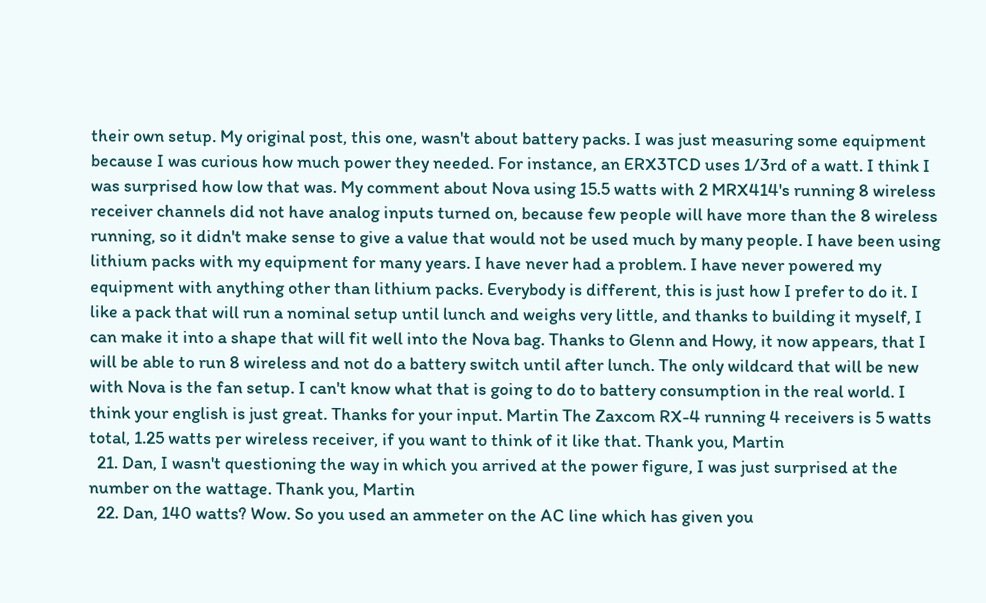their own setup. My original post, this one, wasn't about battery packs. I was just measuring some equipment because I was curious how much power they needed. For instance, an ERX3TCD uses 1/3rd of a watt. I think I was surprised how low that was. My comment about Nova using 15.5 watts with 2 MRX414's running 8 wireless receiver channels did not have analog inputs turned on, because few people will have more than the 8 wireless running, so it didn't make sense to give a value that would not be used much by many people. I have been using lithium packs with my equipment for many years. I have never had a problem. I have never powered my equipment with anything other than lithium packs. Everybody is different, this is just how I prefer to do it. I like a pack that will run a nominal setup until lunch and weighs very little, and thanks to building it myself, I can make it into a shape that will fit well into the Nova bag. Thanks to Glenn and Howy, it now appears, that I will be able to run 8 wireless and not do a battery switch until after lunch. The only wildcard that will be new with Nova is the fan setup. I can't know what that is going to do to battery consumption in the real world. I think your english is just great. Thanks for your input. Martin The Zaxcom RX-4 running 4 receivers is 5 watts total, 1.25 watts per wireless receiver, if you want to think of it like that. Thank you, Martin
  21. Dan, I wasn't questioning the way in which you arrived at the power figure, I was just surprised at the number on the wattage. Thank you, Martin
  22. Dan, 140 watts? Wow. So you used an ammeter on the AC line which has given you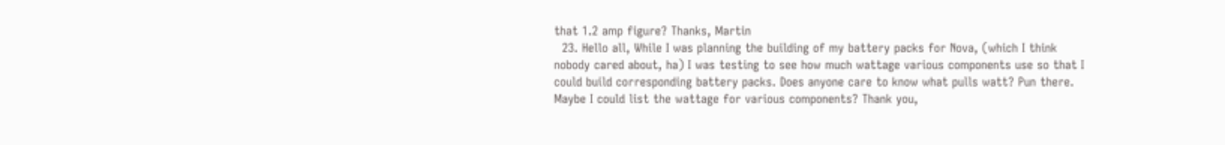that 1.2 amp figure? Thanks, Martin
  23. Hello all, While I was planning the building of my battery packs for Nova, (which I think nobody cared about, ha) I was testing to see how much wattage various components use so that I could build corresponding battery packs. Does anyone care to know what pulls watt? Pun there. Maybe I could list the wattage for various components? Thank you,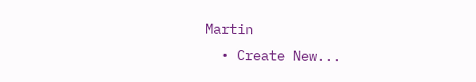Martin
  • Create New...